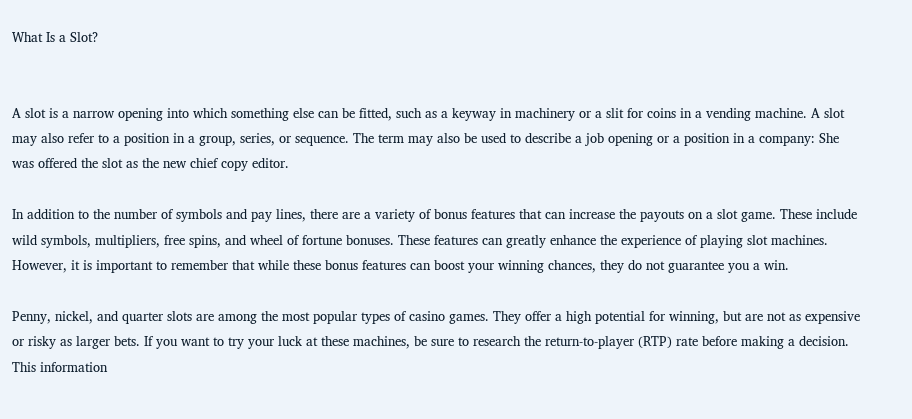What Is a Slot?


A slot is a narrow opening into which something else can be fitted, such as a keyway in machinery or a slit for coins in a vending machine. A slot may also refer to a position in a group, series, or sequence. The term may also be used to describe a job opening or a position in a company: She was offered the slot as the new chief copy editor.

In addition to the number of symbols and pay lines, there are a variety of bonus features that can increase the payouts on a slot game. These include wild symbols, multipliers, free spins, and wheel of fortune bonuses. These features can greatly enhance the experience of playing slot machines. However, it is important to remember that while these bonus features can boost your winning chances, they do not guarantee you a win.

Penny, nickel, and quarter slots are among the most popular types of casino games. They offer a high potential for winning, but are not as expensive or risky as larger bets. If you want to try your luck at these machines, be sure to research the return-to-player (RTP) rate before making a decision. This information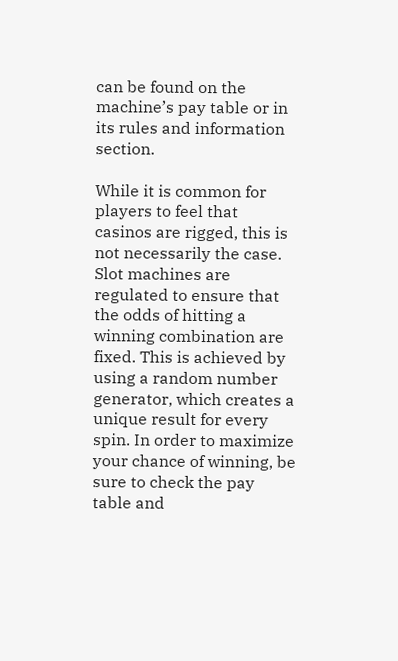can be found on the machine’s pay table or in its rules and information section.

While it is common for players to feel that casinos are rigged, this is not necessarily the case. Slot machines are regulated to ensure that the odds of hitting a winning combination are fixed. This is achieved by using a random number generator, which creates a unique result for every spin. In order to maximize your chance of winning, be sure to check the pay table and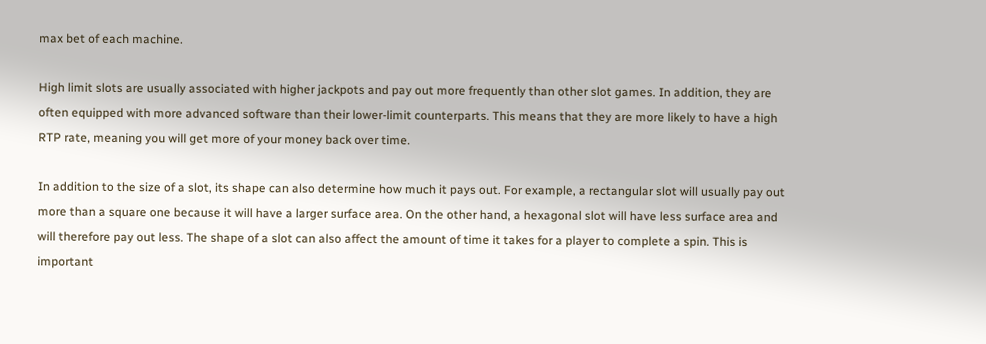max bet of each machine.

High limit slots are usually associated with higher jackpots and pay out more frequently than other slot games. In addition, they are often equipped with more advanced software than their lower-limit counterparts. This means that they are more likely to have a high RTP rate, meaning you will get more of your money back over time.

In addition to the size of a slot, its shape can also determine how much it pays out. For example, a rectangular slot will usually pay out more than a square one because it will have a larger surface area. On the other hand, a hexagonal slot will have less surface area and will therefore pay out less. The shape of a slot can also affect the amount of time it takes for a player to complete a spin. This is important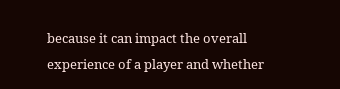because it can impact the overall experience of a player and whether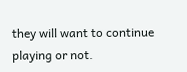they will want to continue playing or not.